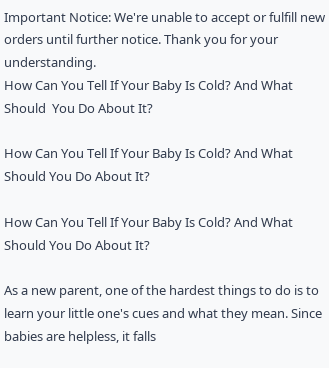Important Notice: We're unable to accept or fulfill new orders until further notice. Thank you for your understanding.
How Can You Tell If Your Baby Is Cold? And What Should  You Do About It?

How Can You Tell If Your Baby Is Cold? And What Should You Do About It?

How Can You Tell If Your Baby Is Cold? And What Should You Do About It?

As a new parent, one of the hardest things to do is to learn your little one's cues and what they mean. Since babies are helpless, it falls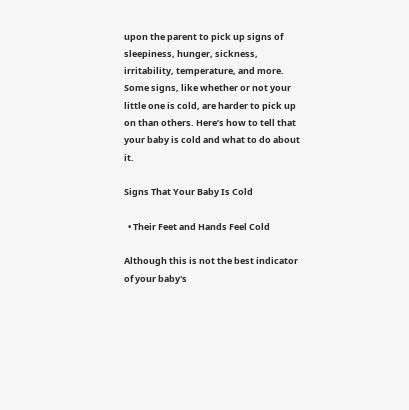upon the parent to pick up signs of sleepiness, hunger, sickness, irritability, temperature, and more. Some signs, like whether or not your little one is cold, are harder to pick up on than others. Here’s how to tell that your baby is cold and what to do about it.

Signs That Your Baby Is Cold

  • Their Feet and Hands Feel Cold

Although this is not the best indicator of your baby's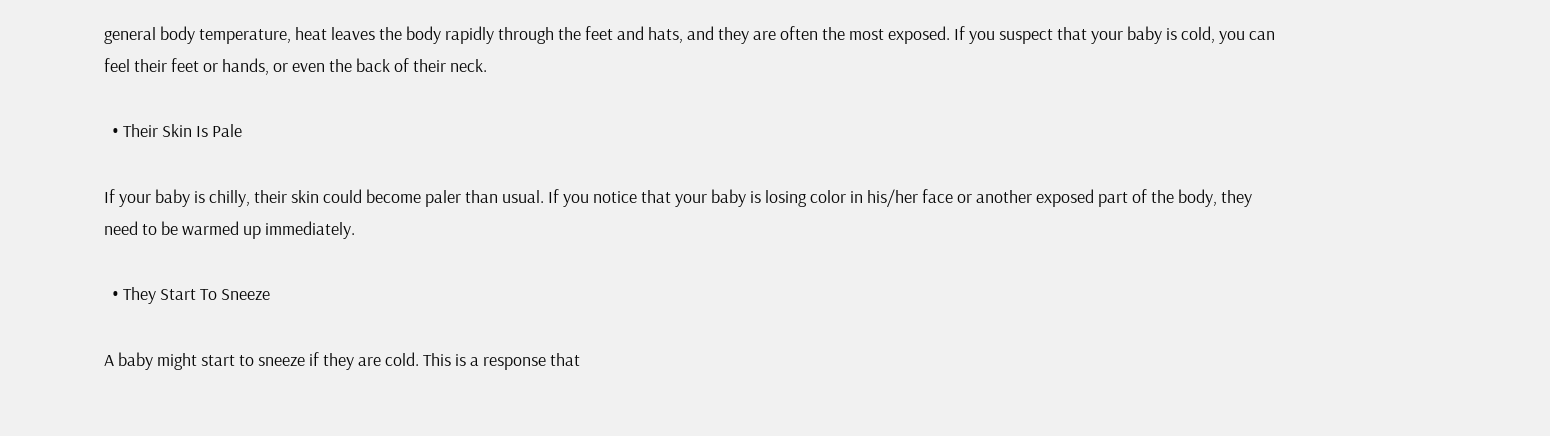general body temperature, heat leaves the body rapidly through the feet and hats, and they are often the most exposed. If you suspect that your baby is cold, you can feel their feet or hands, or even the back of their neck.

  • Their Skin Is Pale

If your baby is chilly, their skin could become paler than usual. If you notice that your baby is losing color in his/her face or another exposed part of the body, they need to be warmed up immediately.

  • They Start To Sneeze

A baby might start to sneeze if they are cold. This is a response that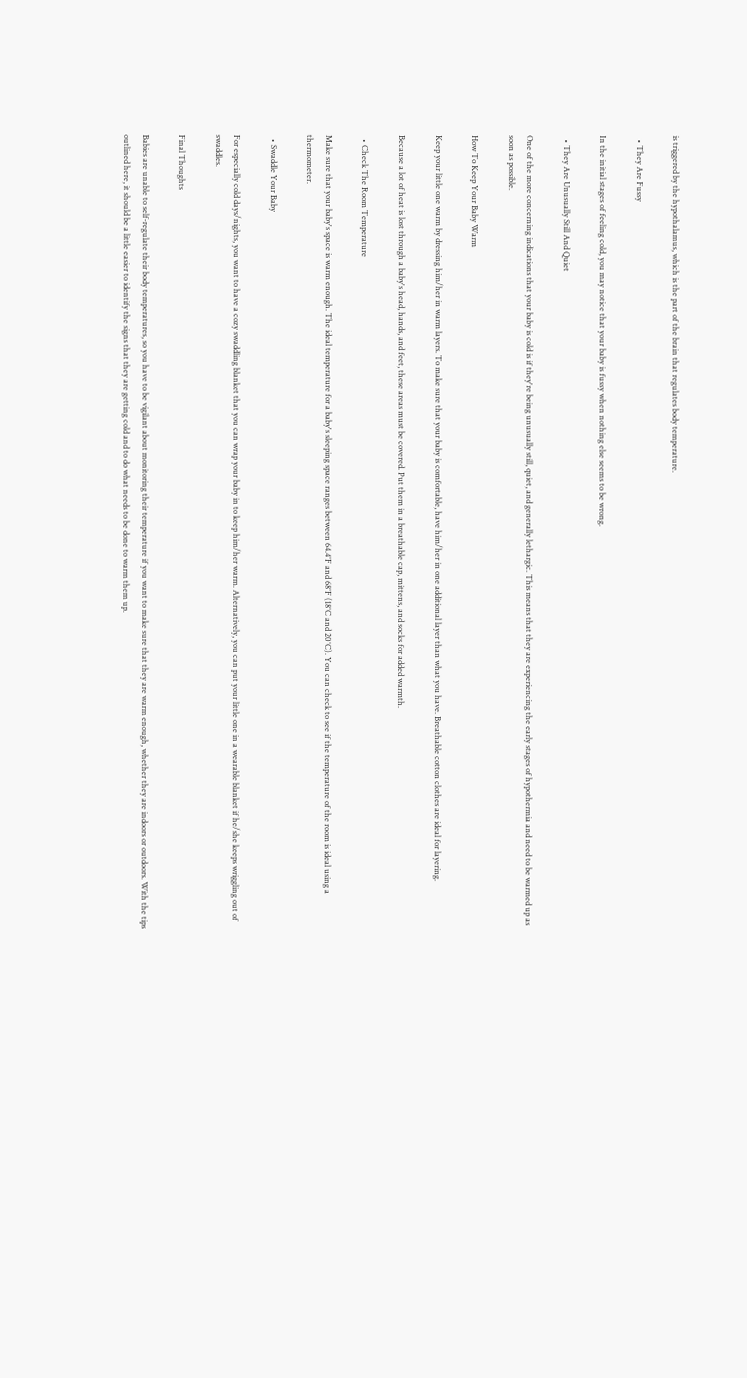is triggered by the hypothalamus, which is the part of the brain that regulates body temperature.

  • They Are Fussy

In the initial stages of feeling cold, you may notice that your baby is fussy when nothing else seems to be wrong.

  • They Are Unusually Still And Quiet

One of the more concerning indications that your baby is cold is if they're being unusually still, quiet, and generally lethargic. This means that they are experiencing the early stages of hypothermia and need to be warmed up as soon as possible.

How To Keep Your Baby Warm

Keep your little one warm by dressing him/her in warm layers. To make sure that your baby is comfortable, have him/her in one additional layer than what you have. Breathable cotton clothes are ideal for layering.

Because a lot of heat is lost through a baby's head, hands, and feet, these areas must be covered. Put them in a breathable cap, mittens, and socks for added warmth.

  • Check The Room Temperature

Make sure that your baby's space is warm enough. The ideal temperature for a baby's sleeping space ranges between 64.4°F and 68°F (18°C and 20°C). You can check to see if the temperature of the room is ideal using a thermometer.

  • Swaddle Your Baby

For especially cold days/nights, you want to have a cozy swaddling blanket that you can wrap your baby in to keep him/her warm. Alternatively, you can put your little one in a wearable blanket if he/she keeps wriggling out of swaddles.

Final Thoughts

Babies are unable to self-regulate their body temperatures, so you have to be vigilant about monitoring their temperature if you want to make sure that they are warm enough, whether they are indoors or outdoors. With the tips outlined here, it should be a little easier to identify the signs that they are getting cold and to do what needs to be done to warm them up.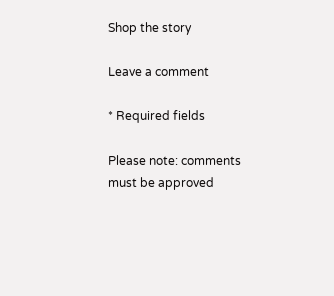Shop the story

Leave a comment

* Required fields

Please note: comments must be approved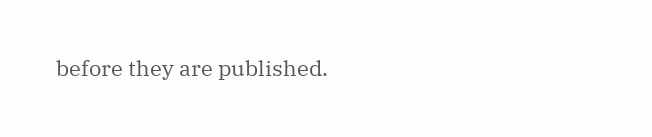before they are published.